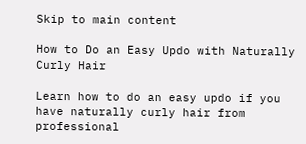Skip to main content

How to Do an Easy Updo with Naturally Curly Hair

Learn how to do an easy updo if you have naturally curly hair from professional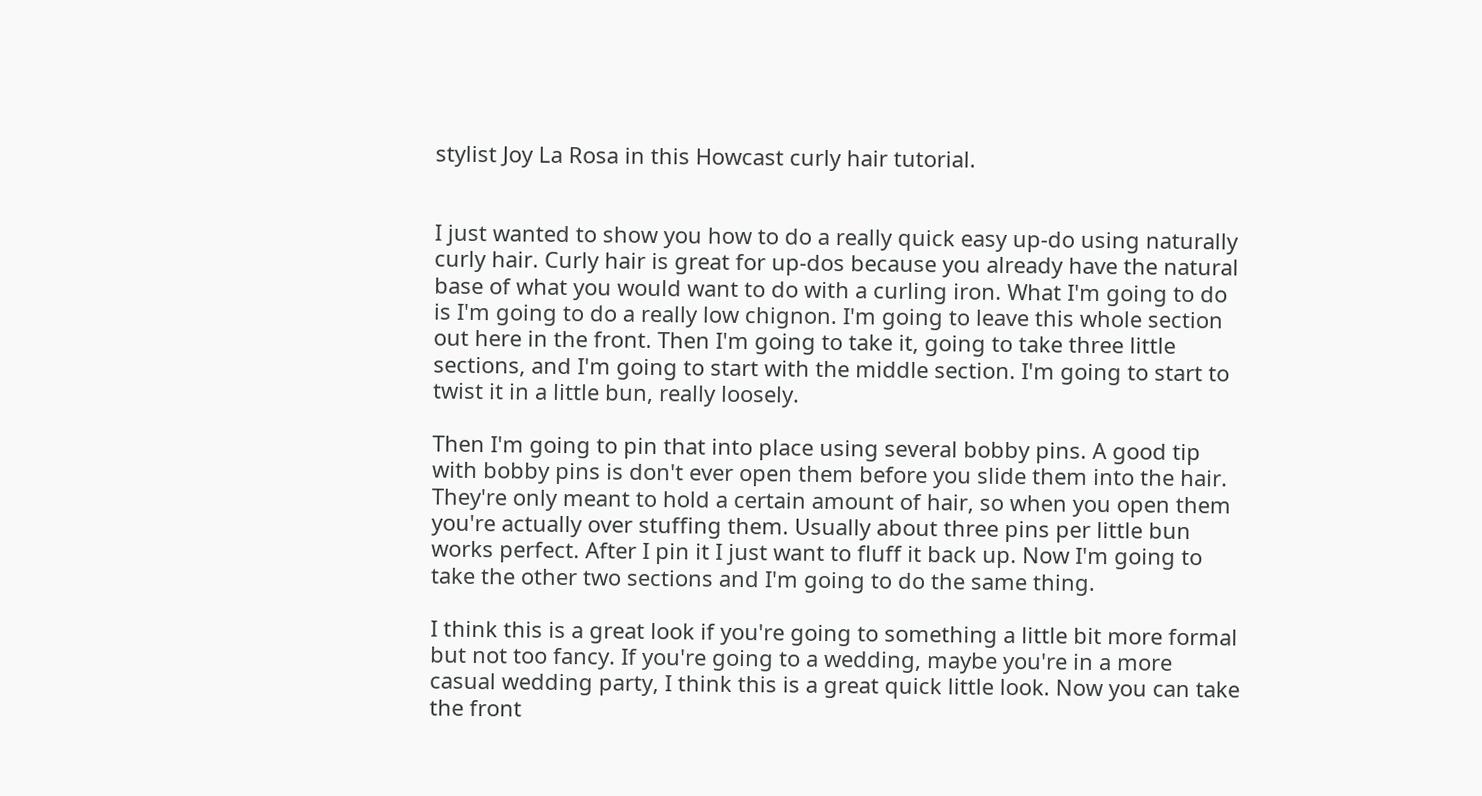stylist Joy La Rosa in this Howcast curly hair tutorial.


I just wanted to show you how to do a really quick easy up-do using naturally curly hair. Curly hair is great for up-dos because you already have the natural base of what you would want to do with a curling iron. What I'm going to do is I'm going to do a really low chignon. I'm going to leave this whole section out here in the front. Then I'm going to take it, going to take three little sections, and I'm going to start with the middle section. I'm going to start to twist it in a little bun, really loosely.

Then I'm going to pin that into place using several bobby pins. A good tip with bobby pins is don't ever open them before you slide them into the hair. They're only meant to hold a certain amount of hair, so when you open them you're actually over stuffing them. Usually about three pins per little bun works perfect. After I pin it I just want to fluff it back up. Now I'm going to take the other two sections and I'm going to do the same thing.

I think this is a great look if you're going to something a little bit more formal but not too fancy. If you're going to a wedding, maybe you're in a more casual wedding party, I think this is a great quick little look. Now you can take the front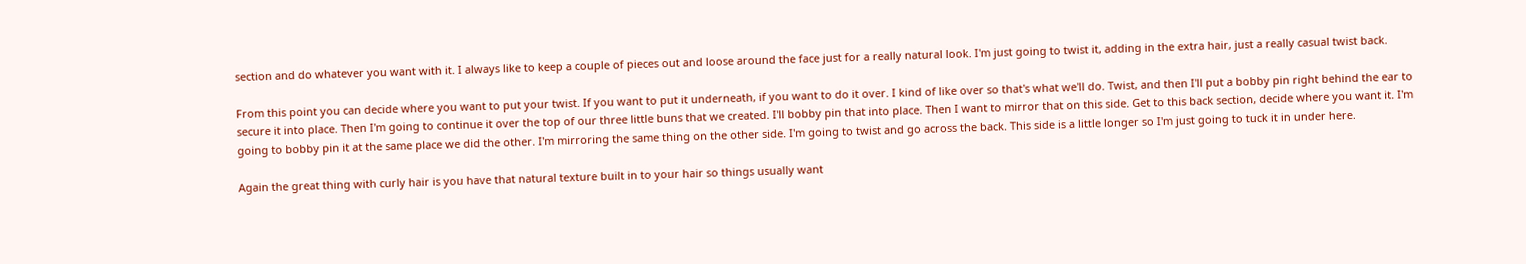section and do whatever you want with it. I always like to keep a couple of pieces out and loose around the face just for a really natural look. I'm just going to twist it, adding in the extra hair, just a really casual twist back.

From this point you can decide where you want to put your twist. If you want to put it underneath, if you want to do it over. I kind of like over so that's what we'll do. Twist, and then I'll put a bobby pin right behind the ear to secure it into place. Then I'm going to continue it over the top of our three little buns that we created. I'll bobby pin that into place. Then I want to mirror that on this side. Get to this back section, decide where you want it. I'm going to bobby pin it at the same place we did the other. I'm mirroring the same thing on the other side. I'm going to twist and go across the back. This side is a little longer so I'm just going to tuck it in under here.

Again the great thing with curly hair is you have that natural texture built in to your hair so things usually want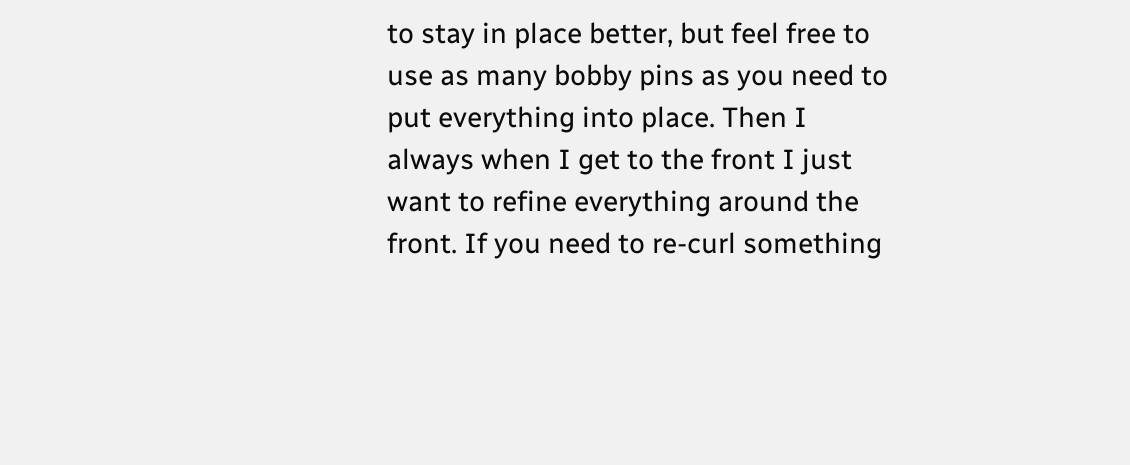to stay in place better, but feel free to use as many bobby pins as you need to put everything into place. Then I always when I get to the front I just want to refine everything around the front. If you need to re-curl something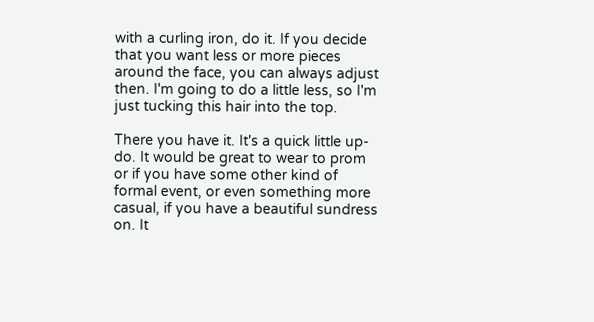with a curling iron, do it. If you decide that you want less or more pieces around the face, you can always adjust then. I'm going to do a little less, so I'm just tucking this hair into the top.

There you have it. It's a quick little up-do. It would be great to wear to prom or if you have some other kind of formal event, or even something more casual, if you have a beautiful sundress on. It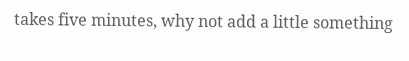takes five minutes, why not add a little something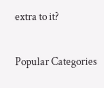extra to it?

Popular Categories